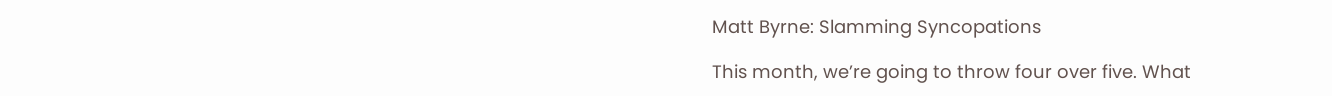Matt Byrne: Slamming Syncopations

This month, we’re going to throw four over five. What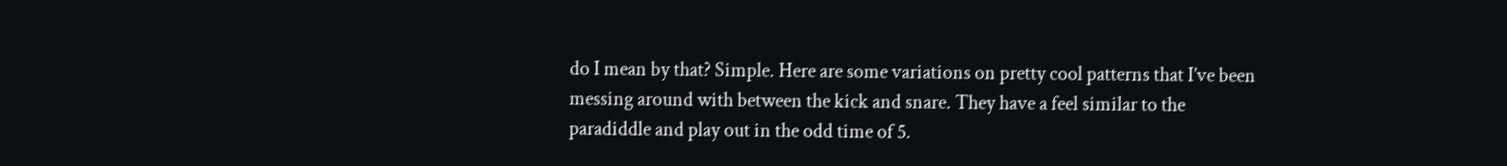do I mean by that? Simple. Here are some variations on pretty cool patterns that I’ve been messing around with between the kick and snare. They have a feel similar to the paradiddle and play out in the odd time of 5.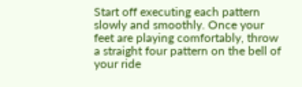Start off executing each pattern slowly and smoothly. Once your feet are playing comfortably, throw a straight four pattern on the bell of your ride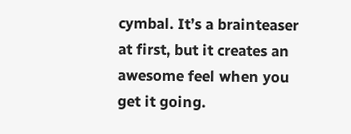cymbal. It’s a brainteaser at first, but it creates an awesome feel when you get it going.